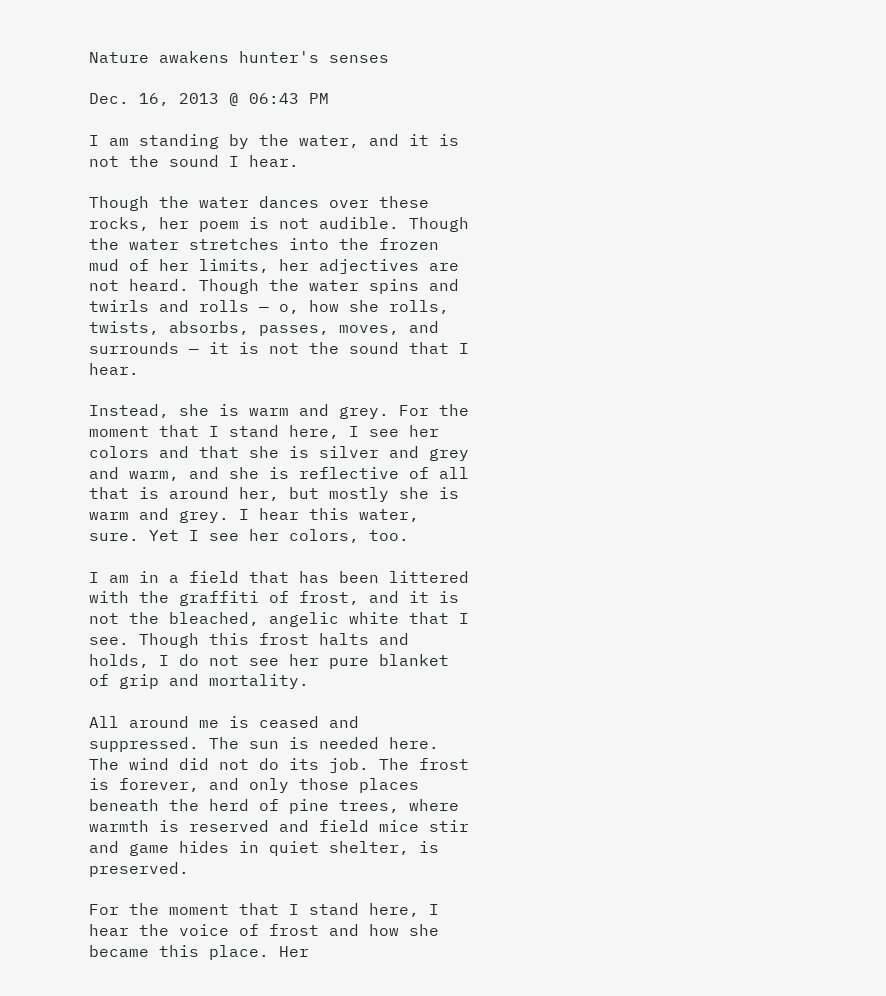Nature awakens hunter's senses

Dec. 16, 2013 @ 06:43 PM

I am standing by the water, and it is not the sound I hear.

Though the water dances over these rocks, her poem is not audible. Though the water stretches into the frozen mud of her limits, her adjectives are not heard. Though the water spins and twirls and rolls — o, how she rolls, twists, absorbs, passes, moves, and surrounds — it is not the sound that I hear.

Instead, she is warm and grey. For the moment that I stand here, I see her colors and that she is silver and grey and warm, and she is reflective of all that is around her, but mostly she is warm and grey. I hear this water, sure. Yet I see her colors, too.

I am in a field that has been littered with the graffiti of frost, and it is not the bleached, angelic white that I see. Though this frost halts and holds, I do not see her pure blanket of grip and mortality.

All around me is ceased and suppressed. The sun is needed here. The wind did not do its job. The frost is forever, and only those places beneath the herd of pine trees, where warmth is reserved and field mice stir and game hides in quiet shelter, is preserved.

For the moment that I stand here, I hear the voice of frost and how she became this place. Her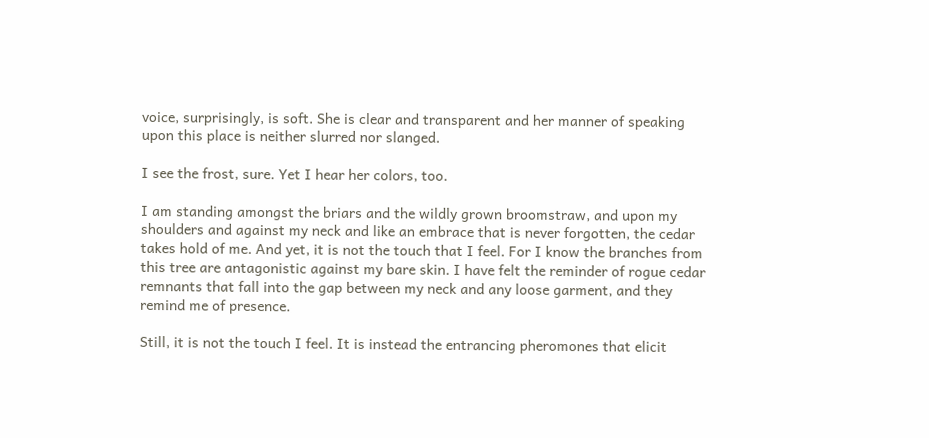voice, surprisingly, is soft. She is clear and transparent and her manner of speaking upon this place is neither slurred nor slanged.

I see the frost, sure. Yet I hear her colors, too.

I am standing amongst the briars and the wildly grown broomstraw, and upon my shoulders and against my neck and like an embrace that is never forgotten, the cedar takes hold of me. And yet, it is not the touch that I feel. For I know the branches from this tree are antagonistic against my bare skin. I have felt the reminder of rogue cedar remnants that fall into the gap between my neck and any loose garment, and they remind me of presence.

Still, it is not the touch I feel. It is instead the entrancing pheromones that elicit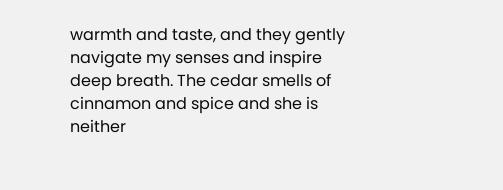warmth and taste, and they gently navigate my senses and inspire deep breath. The cedar smells of cinnamon and spice and she is neither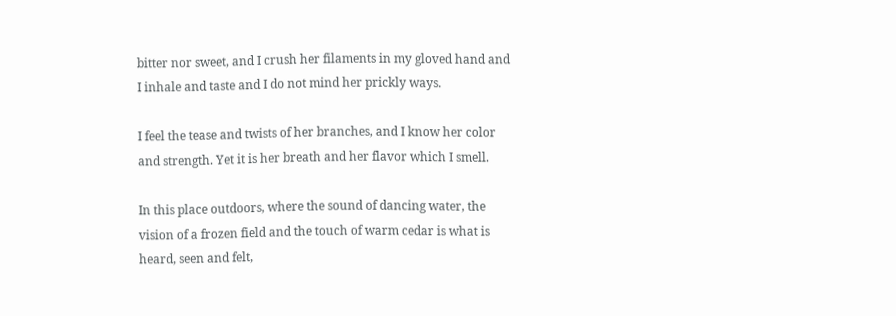bitter nor sweet, and I crush her filaments in my gloved hand and I inhale and taste and I do not mind her prickly ways.

I feel the tease and twists of her branches, and I know her color and strength. Yet it is her breath and her flavor which I smell.

In this place outdoors, where the sound of dancing water, the vision of a frozen field and the touch of warm cedar is what is heard, seen and felt,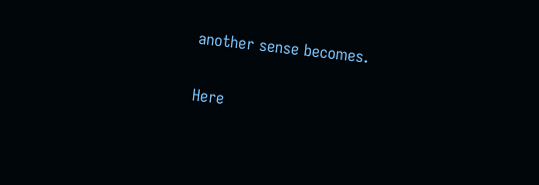another sense becomes.

Here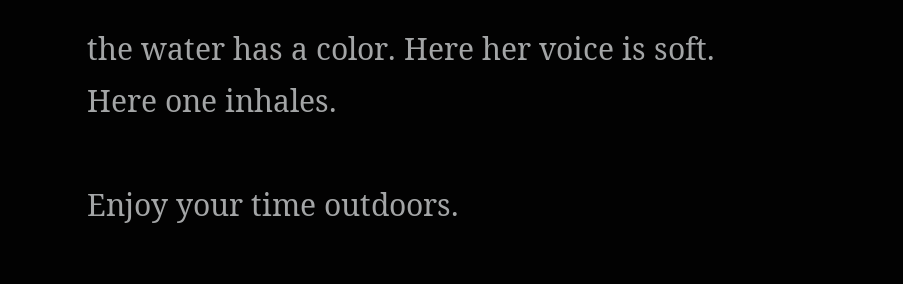the water has a color. Here her voice is soft. Here one inhales.

Enjoy your time outdoors.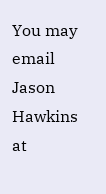You may email Jason Hawkins at